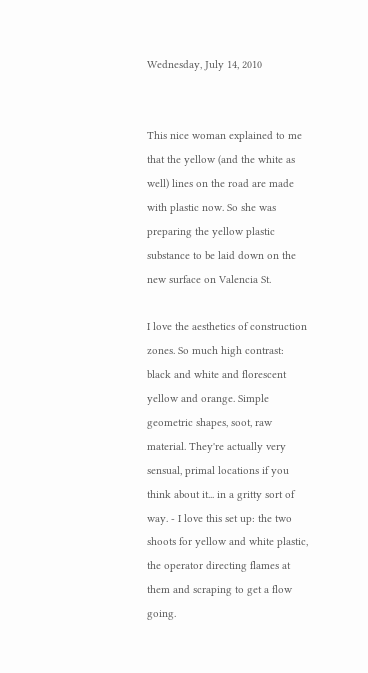Wednesday, July 14, 2010


This nice woman explained to me that the yellow (and the white as well) lines on the road are made with plastic now. So she was preparing the yellow plastic substance to be laid down on the new surface on Valencia St.

I love the aesthetics of construction zones. So much high contrast: black and white and florescent yellow and orange. Simple geometric shapes, soot, raw material. They're actually very sensual, primal locations if you think about it... in a gritty sort of way. - I love this set up: the two shoots for yellow and white plastic, the operator directing flames at them and scraping to get a flow going.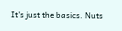It's just the basics. Nuts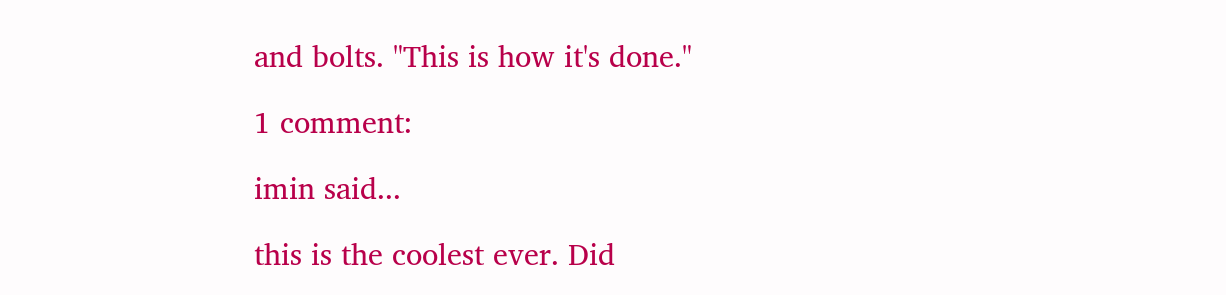and bolts. "This is how it's done."

1 comment:

imin said...

this is the coolest ever. Did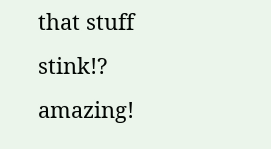that stuff stink!? amazing!